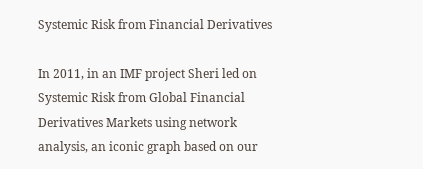Systemic Risk from Financial Derivatives

In 2011, in an IMF project Sheri led on Systemic Risk from Global Financial Derivatives Markets using network analysis, an iconic graph based on our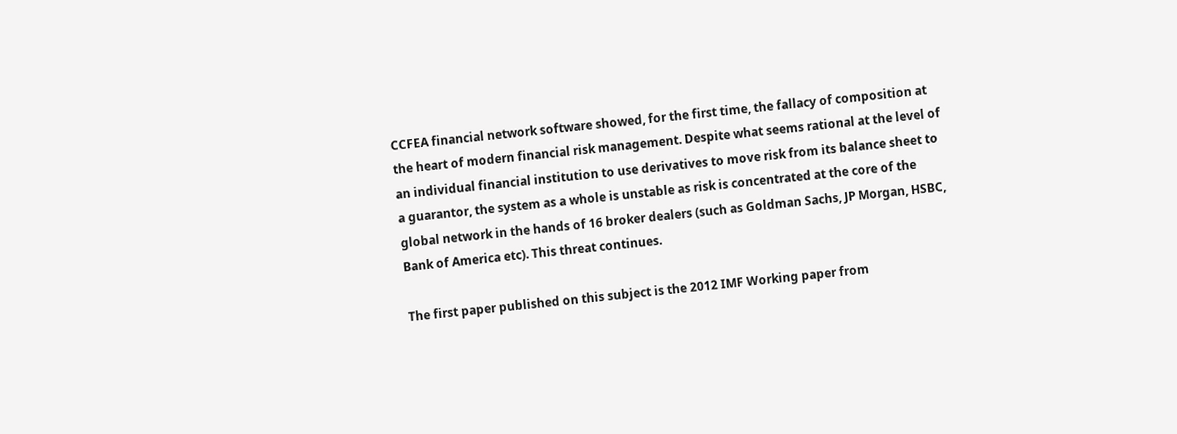CCFEA financial network software showed, for the first time, the fallacy of composition at the heart of modern financial risk management. Despite what seems rational at the level of an individual financial institution to use derivatives to move risk from its balance sheet to a guarantor, the system as a whole is unstable as risk is concentrated at the core of the global network in the hands of 16 broker dealers (such as Goldman Sachs, JP Morgan, HSBC, Bank of America etc). This threat continues.

The first paper published on this subject is the 2012 IMF Working paper from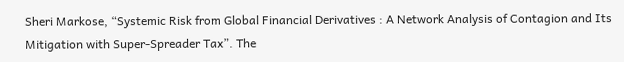Sheri Markose, “Systemic Risk from Global Financial Derivatives : A Network Analysis of Contagion and Its Mitigation with Super-Spreader Tax”. The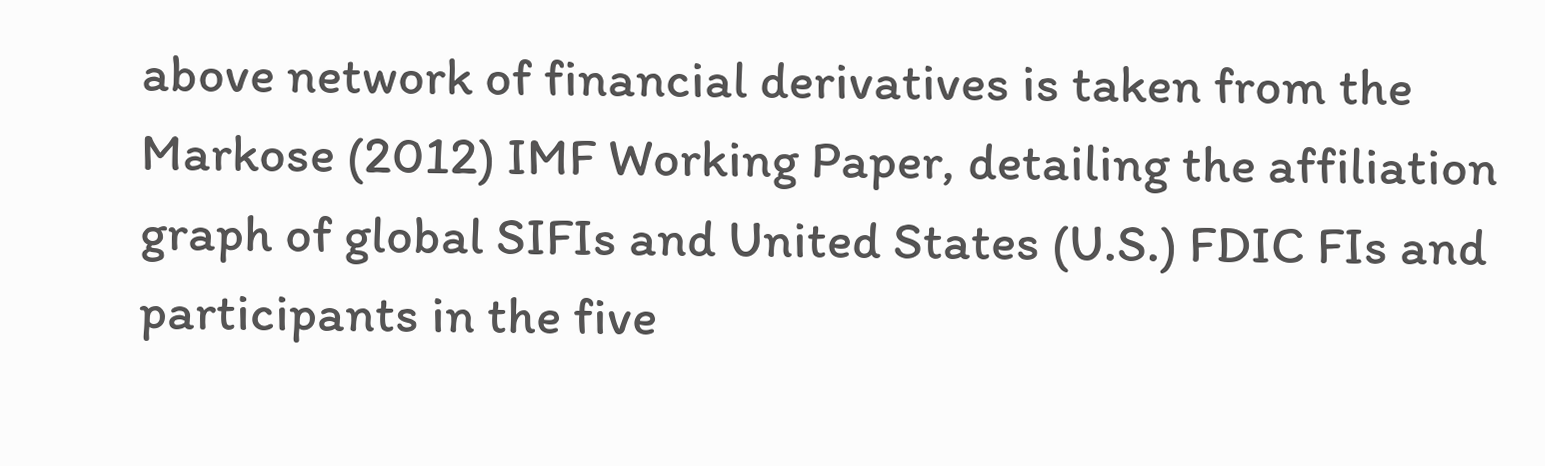above network of financial derivatives is taken from the Markose (2012) IMF Working Paper, detailing the affiliation graph of global SIFIs and United States (U.S.) FDIC FIs and participants in the five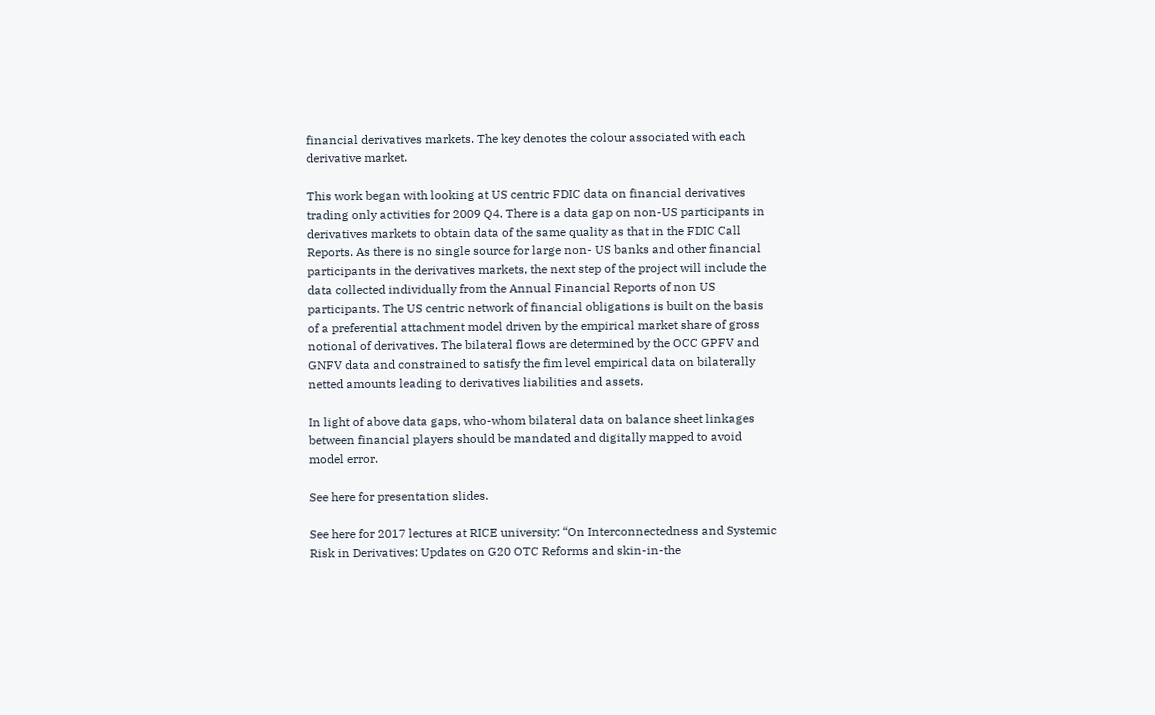financial derivatives markets. The key denotes the colour associated with each derivative market.

This work began with looking at US centric FDIC data on financial derivatives trading only activities for 2009 Q4. There is a data gap on non-US participants in derivatives markets to obtain data of the same quality as that in the FDIC Call Reports. As there is no single source for large non- US banks and other financial participants in the derivatives markets, the next step of the project will include the data collected individually from the Annual Financial Reports of non US participants. The US centric network of financial obligations is built on the basis of a preferential attachment model driven by the empirical market share of gross notional of derivatives. The bilateral flows are determined by the OCC GPFV and GNFV data and constrained to satisfy the fim level empirical data on bilaterally netted amounts leading to derivatives liabilities and assets.

In light of above data gaps, who-whom bilateral data on balance sheet linkages between financial players should be mandated and digitally mapped to avoid model error.

See here for presentation slides.

See here for 2017 lectures at RICE university: “On Interconnectedness and Systemic Risk in Derivatives: Updates on G20 OTC Reforms and skin-in-the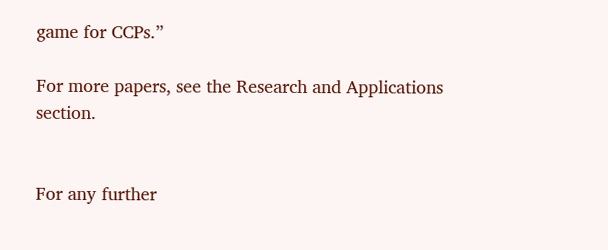game for CCPs.”

For more papers, see the Research and Applications section.


For any further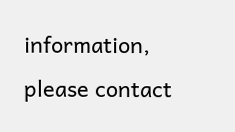information, please contact